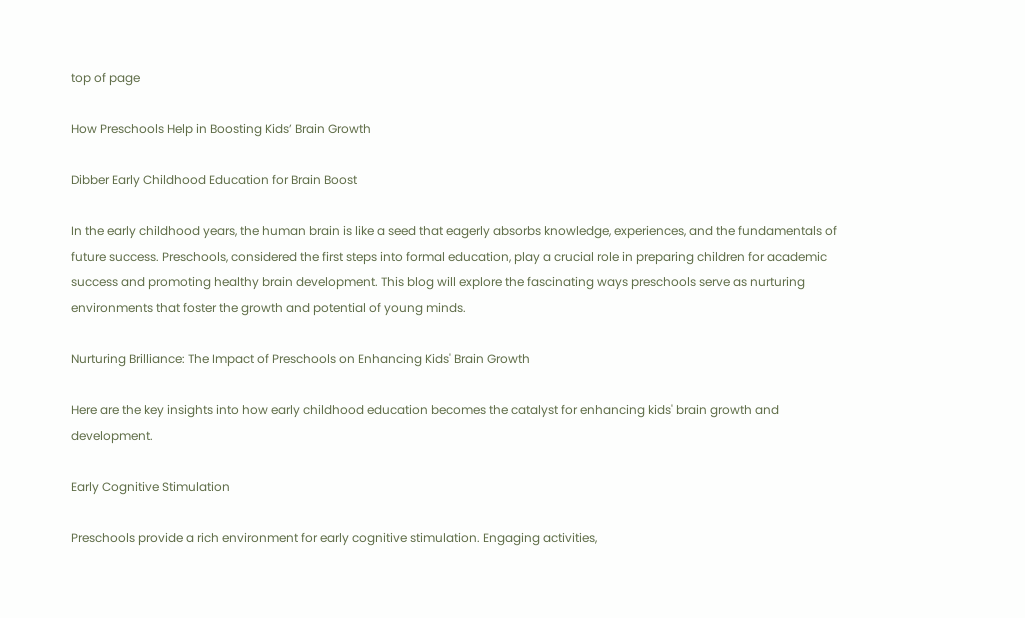top of page

How Preschools Help in Boosting Kids’ Brain Growth

Dibber Early Childhood Education for Brain Boost

In the early childhood years, the human brain is like a seed that eagerly absorbs knowledge, experiences, and the fundamentals of future success. Preschools, considered the first steps into formal education, play a crucial role in preparing children for academic success and promoting healthy brain development. This blog will explore the fascinating ways preschools serve as nurturing environments that foster the growth and potential of young minds.

Nurturing Brilliance: The Impact of Preschools on Enhancing Kids' Brain Growth

Here are the key insights into how early childhood education becomes the catalyst for enhancing kids' brain growth and development.

Early Cognitive Stimulation

Preschools provide a rich environment for early cognitive stimulation. Engaging activities,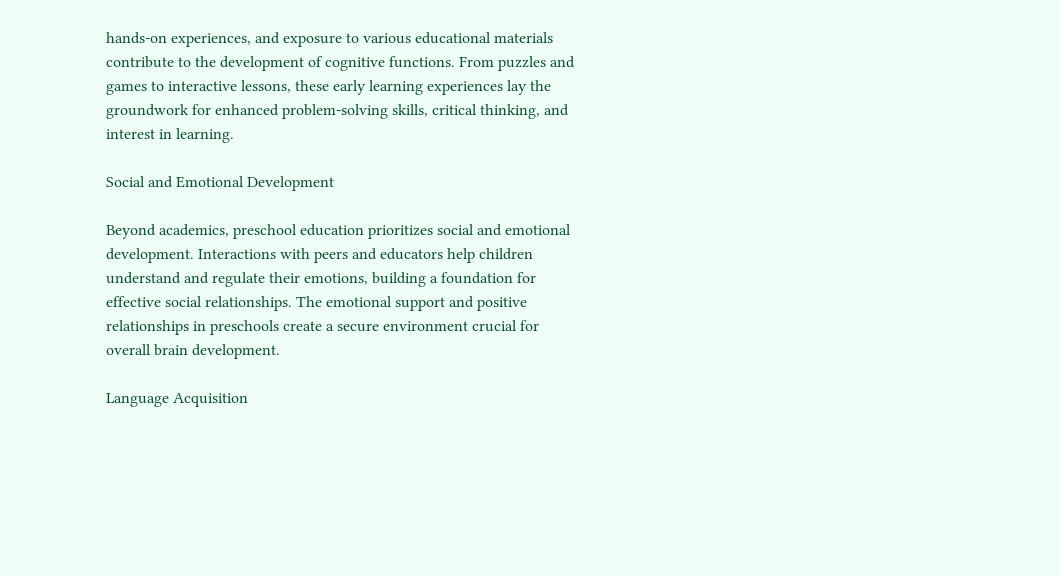hands-on experiences, and exposure to various educational materials contribute to the development of cognitive functions. From puzzles and games to interactive lessons, these early learning experiences lay the groundwork for enhanced problem-solving skills, critical thinking, and interest in learning.

Social and Emotional Development

Beyond academics, preschool education prioritizes social and emotional development. Interactions with peers and educators help children understand and regulate their emotions, building a foundation for effective social relationships. The emotional support and positive relationships in preschools create a secure environment crucial for overall brain development.

Language Acquisition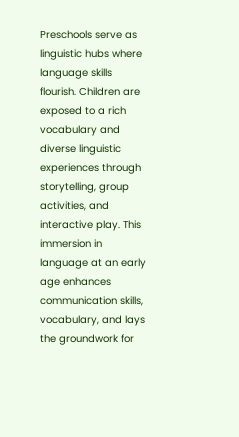Preschools serve as linguistic hubs where language skills flourish. Children are exposed to a rich vocabulary and diverse linguistic experiences through storytelling, group activities, and interactive play. This immersion in language at an early age enhances communication skills, vocabulary, and lays the groundwork for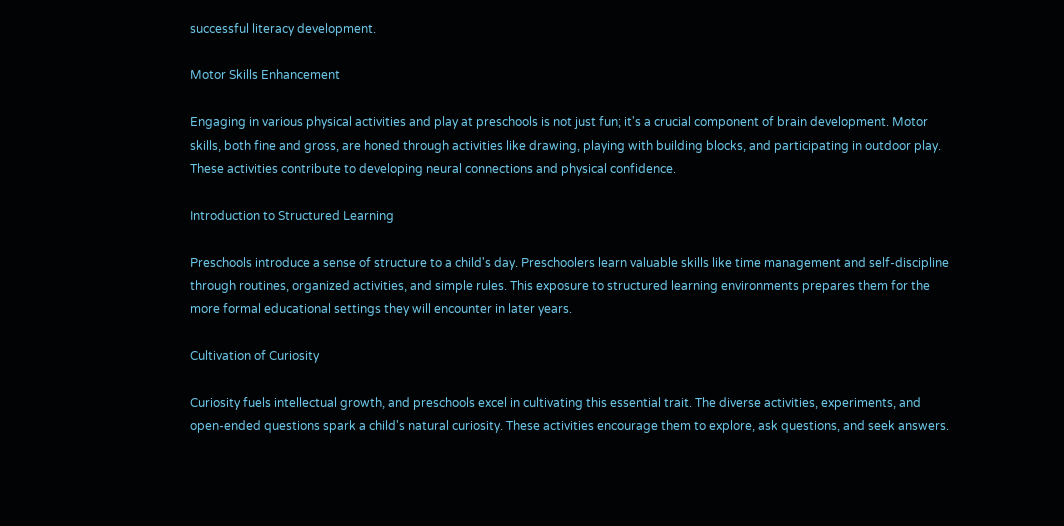successful literacy development.

Motor Skills Enhancement

Engaging in various physical activities and play at preschools is not just fun; it's a crucial component of brain development. Motor skills, both fine and gross, are honed through activities like drawing, playing with building blocks, and participating in outdoor play. These activities contribute to developing neural connections and physical confidence.

Introduction to Structured Learning

Preschools introduce a sense of structure to a child's day. Preschoolers learn valuable skills like time management and self-discipline through routines, organized activities, and simple rules. This exposure to structured learning environments prepares them for the more formal educational settings they will encounter in later years.

Cultivation of Curiosity

Curiosity fuels intellectual growth, and preschools excel in cultivating this essential trait. The diverse activities, experiments, and open-ended questions spark a child's natural curiosity. These activities encourage them to explore, ask questions, and seek answers.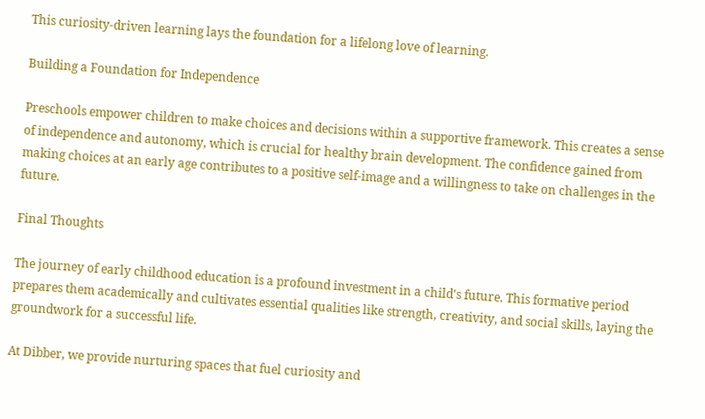This curiosity-driven learning lays the foundation for a lifelong love of learning.

Building a Foundation for Independence

Preschools empower children to make choices and decisions within a supportive framework. This creates a sense of independence and autonomy, which is crucial for healthy brain development. The confidence gained from making choices at an early age contributes to a positive self-image and a willingness to take on challenges in the future.

Final Thoughts

The journey of early childhood education is a profound investment in a child's future. This formative period prepares them academically and cultivates essential qualities like strength, creativity, and social skills, laying the groundwork for a successful life.

At Dibber, we provide nurturing spaces that fuel curiosity and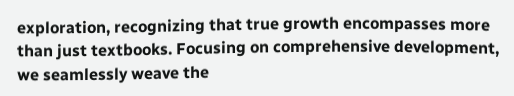exploration, recognizing that true growth encompasses more than just textbooks. Focusing on comprehensive development, we seamlessly weave the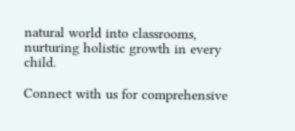natural world into classrooms, nurturing holistic growth in every child.

Connect with us for comprehensive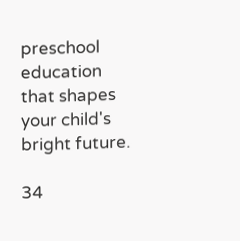preschool education that shapes your child's bright future.

34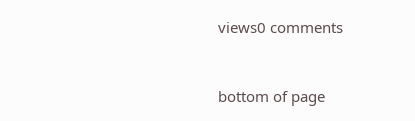views0 comments


bottom of page